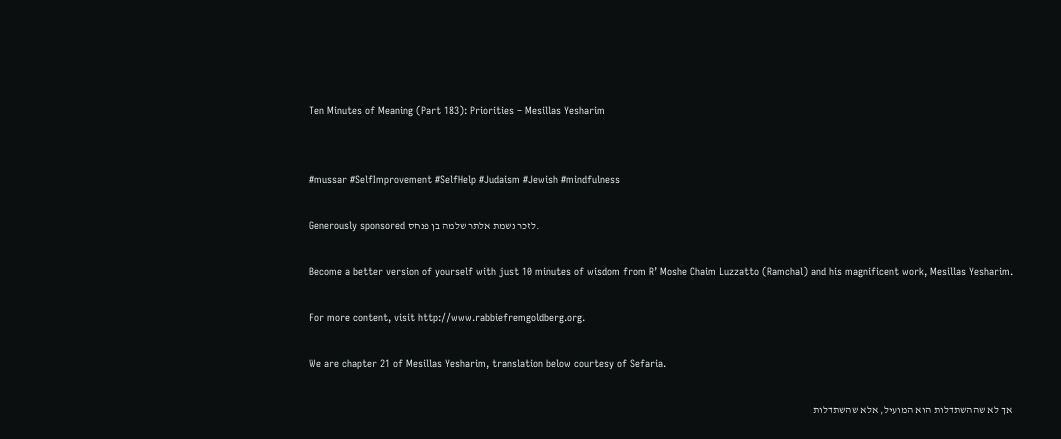Ten Minutes of Meaning (Part 183): Priorities – Mesillas Yesharim


#mussar #SelfImprovement #SelfHelp #Judaism #Jewish #mindfulness

Generously sponsored לזכר נשמת אלתר שלמה בן פנחס.

Become a better version of yourself with just 10 minutes of wisdom from R’ Moshe Chaim Luzzatto (Ramchal) and his magnificent work, Mesillas Yesharim.

For more content, visit http://www.rabbiefremgoldberg.org.

We are chapter 21 of Mesillas Yesharim, translation below courtesy of Sefaria.

אך לא שההשתדלות הוא המועיל, אלא שהשתדלות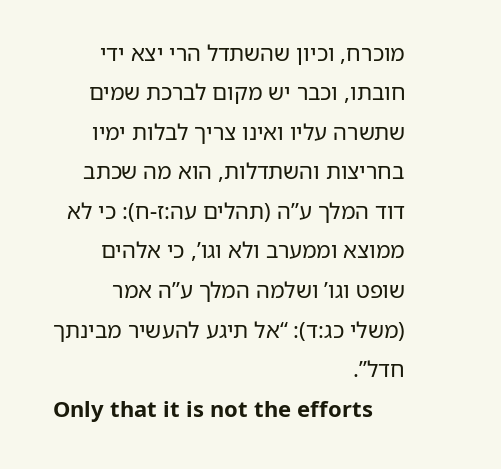מוכרח, וכיון שהשתדל הרי יצא ידי חובתו, וכבר יש מקום לברכת שמים שתשרה עליו ואינו צריך לבלות ימיו בחריצות והשתדלות, הוא מה שכתב דוד המלך ע”ה (תהלים עה:ז-ח): כי לא ממוצא וממערב ולא וגו’, כי אלהים שופט וגו’ ושלמה המלך ע”ה אמר (משלי כג:ד): “אל תיגע להעשיר מבינתך חדל”.
Only that it is not the efforts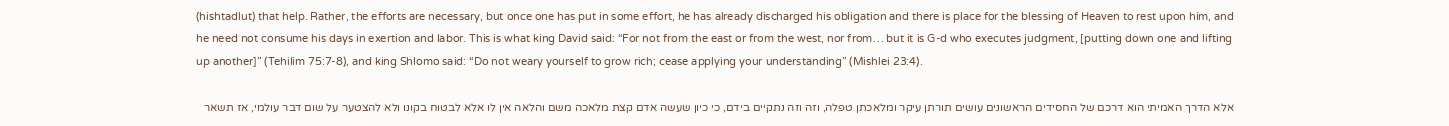(hishtadlut) that help. Rather, the efforts are necessary, but once one has put in some effort, he has already discharged his obligation and there is place for the blessing of Heaven to rest upon him, and he need not consume his days in exertion and labor. This is what king David said: “For not from the east or from the west, nor from… but it is G-d who executes judgment, [putting down one and lifting up another]” (Tehilim 75:7-8), and king Shlomo said: “Do not weary yourself to grow rich; cease applying your understanding” (Mishlei 23:4).

אלא הדרך האמיתי הוא דרכם של החסידים הראשונים עושים תורתן עיקר ומלאכתן טפלה, וזה וזה נתקיים בידם, כי כיון שעשה אדם קצת מלאכה משם והלאה אין לו אלא לבטוח בקונו ולא להצטער על שום דבר עולמי, אז תשאר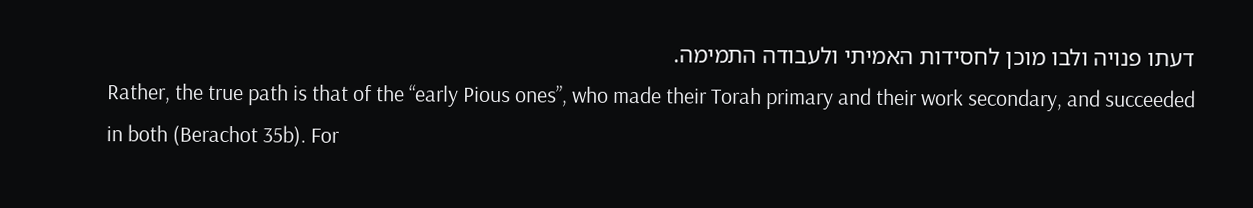דעתו פנויה ולבו מוכן לחסידות האמיתי ולעבודה התמימה.
Rather, the true path is that of the “early Pious ones”, who made their Torah primary and their work secondary, and succeeded in both (Berachot 35b). For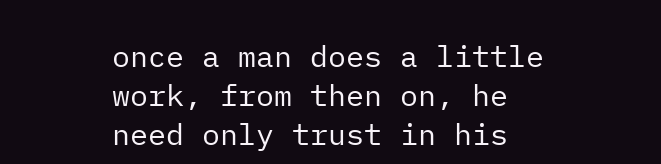once a man does a little work, from then on, he need only trust in his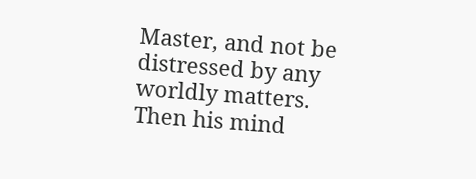Master, and not be distressed by any worldly matters. Then his mind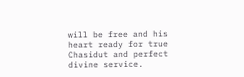will be free and his heart ready for true Chasidut and perfect divine service.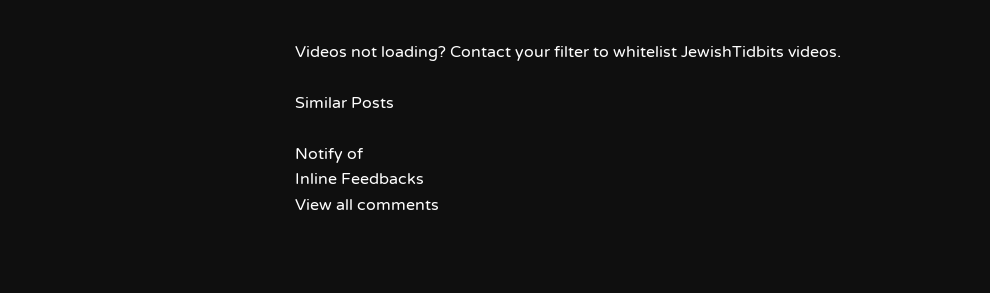Videos not loading? Contact your filter to whitelist JewishTidbits videos.

Similar Posts

Notify of
Inline Feedbacks
View all comments